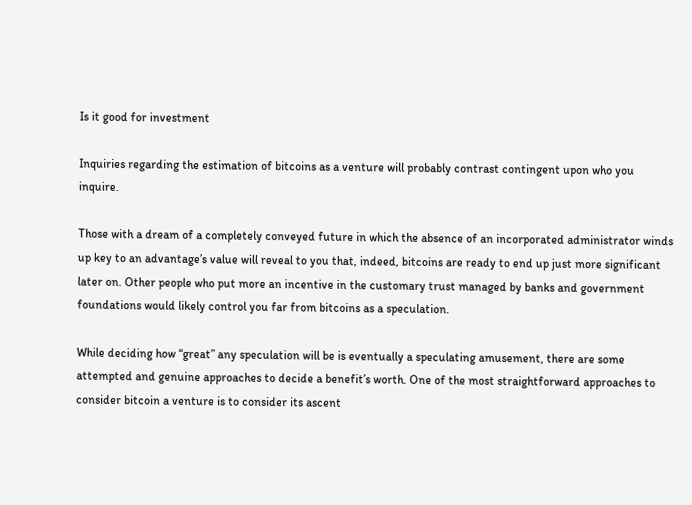Is it good for investment

Inquiries regarding the estimation of bitcoins as a venture will probably contrast contingent upon who you inquire.

Those with a dream of a completely conveyed future in which the absence of an incorporated administrator winds up key to an advantage’s value will reveal to you that, indeed, bitcoins are ready to end up just more significant later on. Other people who put more an incentive in the customary trust managed by banks and government foundations would likely control you far from bitcoins as a speculation.

While deciding how “great” any speculation will be is eventually a speculating amusement, there are some attempted and genuine approaches to decide a benefit’s worth. One of the most straightforward approaches to consider bitcoin a venture is to consider its ascent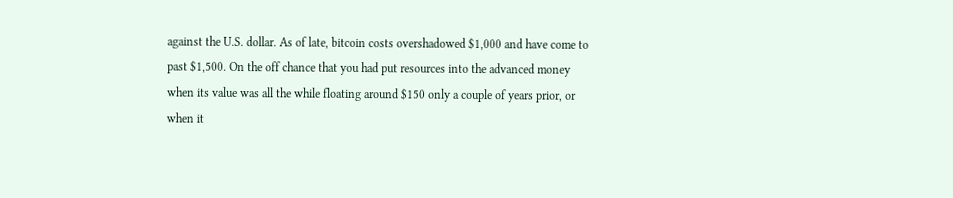against the U.S. dollar. As of late, bitcoin costs overshadowed $1,000 and have come to past $1,500. On the off chance that you had put resources into the advanced money when its value was all the while floating around $150 only a couple of years prior, or when it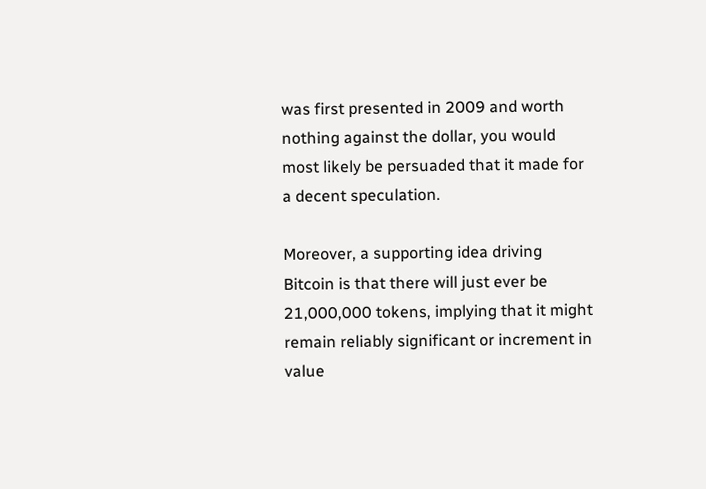was first presented in 2009 and worth nothing against the dollar, you would most likely be persuaded that it made for a decent speculation.

Moreover, a supporting idea driving Bitcoin is that there will just ever be 21,000,000 tokens, implying that it might remain reliably significant or increment in value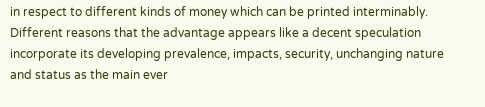in respect to different kinds of money which can be printed interminably. Different reasons that the advantage appears like a decent speculation incorporate its developing prevalence, impacts, security, unchanging nature and status as the main ever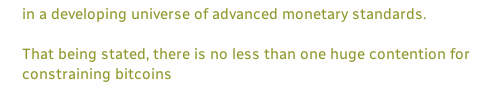in a developing universe of advanced monetary standards.

That being stated, there is no less than one huge contention for constraining bitcoins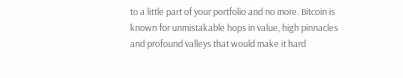to a little part of your portfolio and no more. Bitcoin is known for unmistakable hops in value, high pinnacles and profound valleys that would make it hard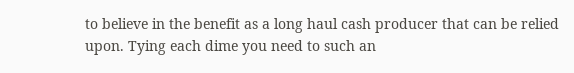to believe in the benefit as a long haul cash producer that can be relied upon. Tying each dime you need to such an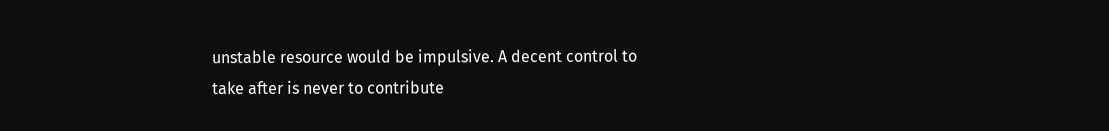unstable resource would be impulsive. A decent control to take after is never to contribute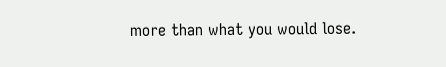more than what you would lose.